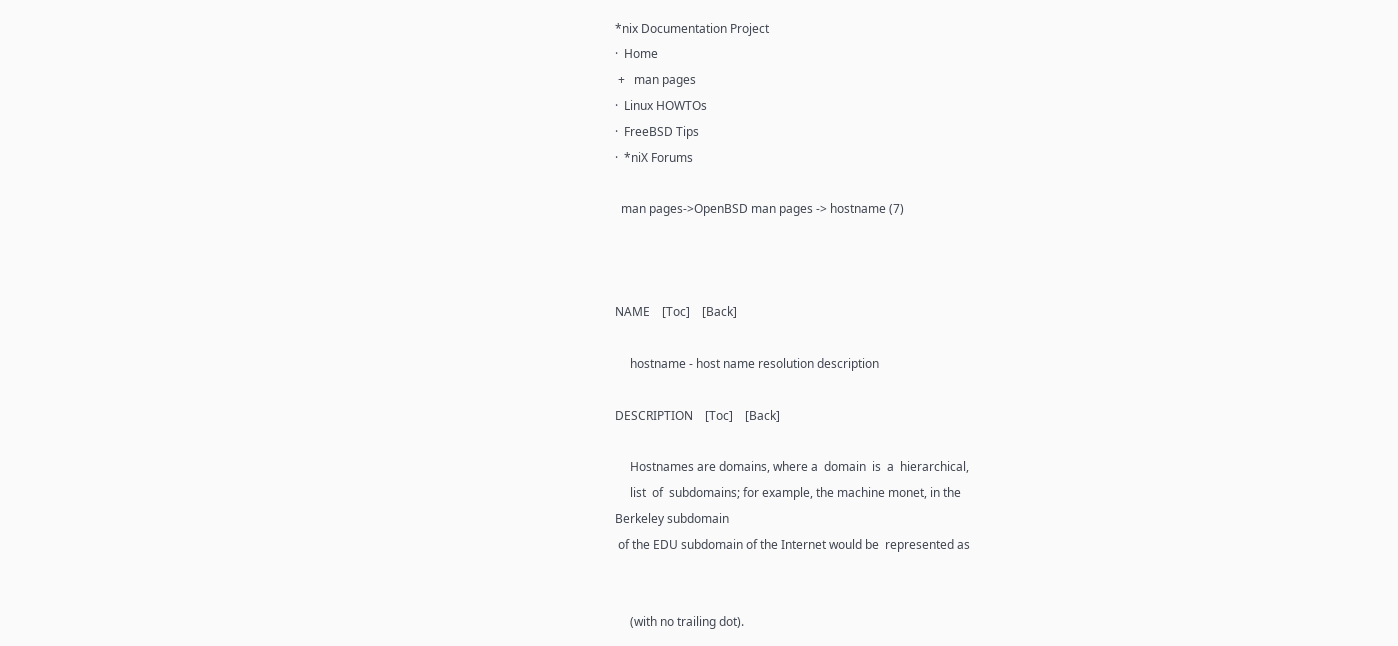*nix Documentation Project
·  Home
 +   man pages
·  Linux HOWTOs
·  FreeBSD Tips
·  *niX Forums

  man pages->OpenBSD man pages -> hostname (7)



NAME    [Toc]    [Back]

     hostname - host name resolution description

DESCRIPTION    [Toc]    [Back]

     Hostnames are domains, where a  domain  is  a  hierarchical,
     list  of  subdomains; for example, the machine monet, in the
Berkeley subdomain
 of the EDU subdomain of the Internet would be  represented as


     (with no trailing dot).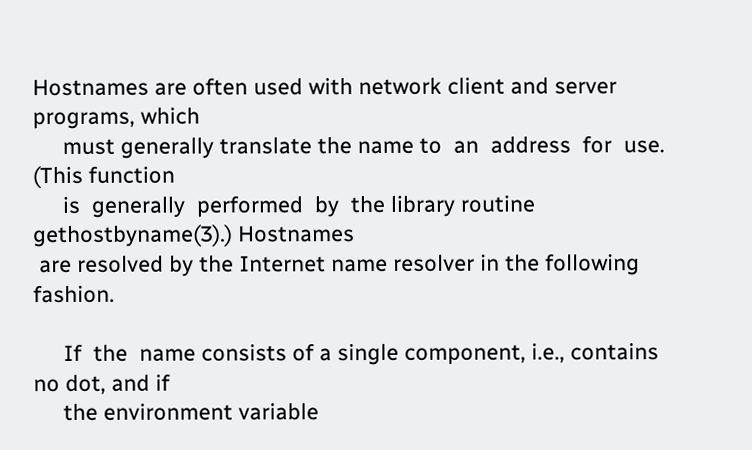Hostnames are often used with network client and server programs, which
     must generally translate the name to  an  address  for  use.
(This function
     is  generally  performed  by  the library routine gethostbyname(3).) Hostnames
 are resolved by the Internet name resolver in the following fashion.

     If  the  name consists of a single component, i.e., contains
no dot, and if
     the environment variable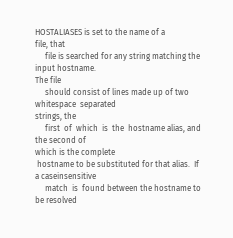HOSTALIASES is set to the name of a
file, that
     file is searched for any string matching the input hostname.
The file
     should consist of lines made up of two whitespace  separated
strings, the
     first  of  which  is  the  hostname alias, and the second of
which is the complete
 hostname to be substituted for that alias.  If a caseinsensitive
     match  is  found between the hostname to be resolved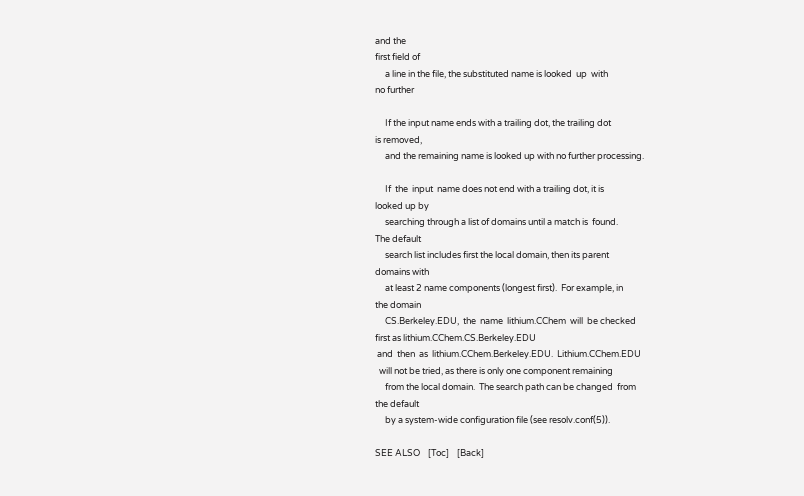and the
first field of
     a line in the file, the substituted name is looked  up  with
no further

     If the input name ends with a trailing dot, the trailing dot
is removed,
     and the remaining name is looked up with no further processing.

     If  the  input  name does not end with a trailing dot, it is
looked up by
     searching through a list of domains until a match is  found.
The default
     search list includes first the local domain, then its parent
domains with
     at least 2 name components (longest first).  For example, in
the domain
     CS.Berkeley.EDU,  the  name  lithium.CChem  will  be checked
first as lithium.CChem.CS.Berkeley.EDU
 and  then  as  lithium.CChem.Berkeley.EDU.  Lithium.CChem.EDU
  will not be tried, as there is only one component remaining
     from the local domain.  The search path can be changed  from
the default
     by a system-wide configuration file (see resolv.conf(5)).

SEE ALSO    [Toc]    [Back]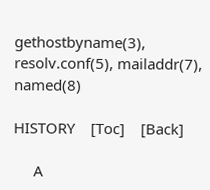gethostbyname(3), resolv.conf(5), mailaddr(7), named(8)

HISTORY    [Toc]    [Back]

     A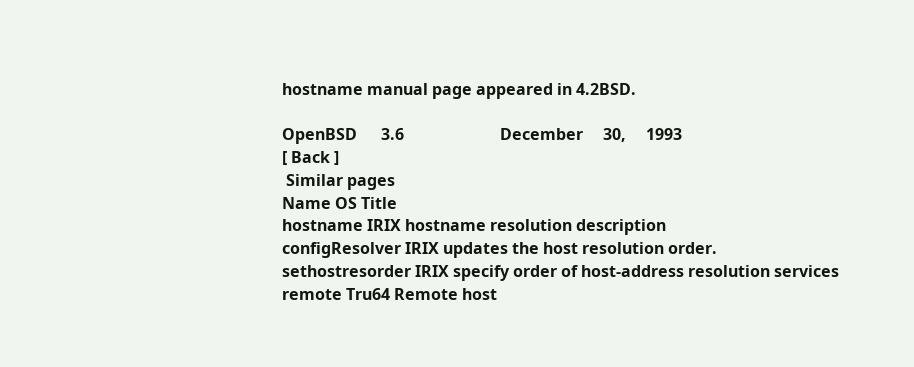hostname manual page appeared in 4.2BSD.

OpenBSD      3.6                        December     30,     1993
[ Back ]
 Similar pages
Name OS Title
hostname IRIX hostname resolution description
configResolver IRIX updates the host resolution order.
sethostresorder IRIX specify order of host-address resolution services
remote Tru64 Remote host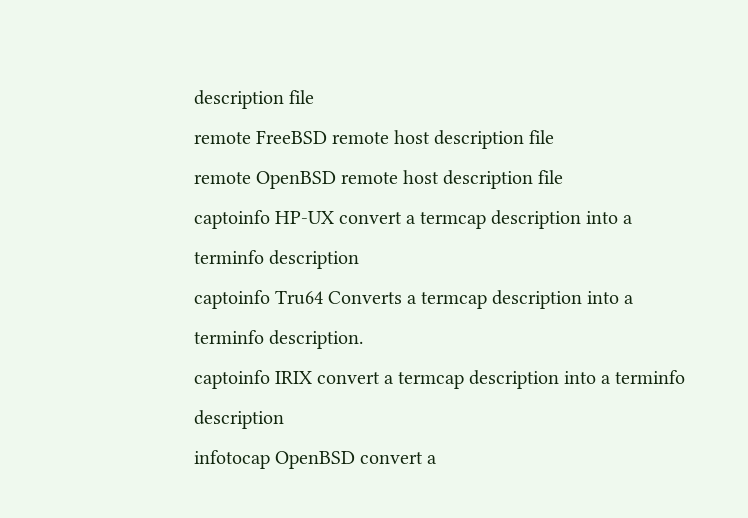description file
remote FreeBSD remote host description file
remote OpenBSD remote host description file
captoinfo HP-UX convert a termcap description into a terminfo description
captoinfo Tru64 Converts a termcap description into a terminfo description.
captoinfo IRIX convert a termcap description into a terminfo description
infotocap OpenBSD convert a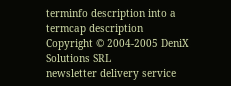terminfo description into a termcap description
Copyright © 2004-2005 DeniX Solutions SRL
newsletter delivery service